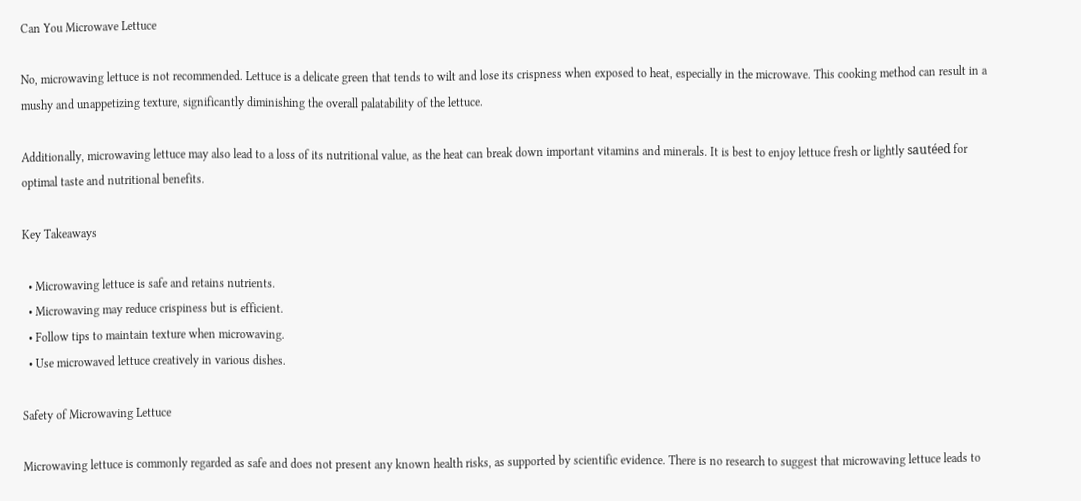Can You Microwave Lettuce

No, microwaving lettuce is not recommended. Lettuce is a delicate green that tends to wilt and lose its crispness when exposed to heat, especially in the microwave. This cooking method can result in a mushy and unappetizing texture, significantly diminishing the overall palatability of the lettuce.

Additionally, microwaving lettuce may also lead to a loss of its nutritional value, as the heat can break down important vitamins and minerals. It is best to enjoy lettuce fresh or lightly sautéed for optimal taste and nutritional benefits.

Key Takeaways

  • Microwaving lettuce is safe and retains nutrients.
  • Microwaving may reduce crispiness but is efficient.
  • Follow tips to maintain texture when microwaving.
  • Use microwaved lettuce creatively in various dishes.

Safety of Microwaving Lettuce

Microwaving lettuce is commonly regarded as safe and does not present any known health risks, as supported by scientific evidence. There is no research to suggest that microwaving lettuce leads to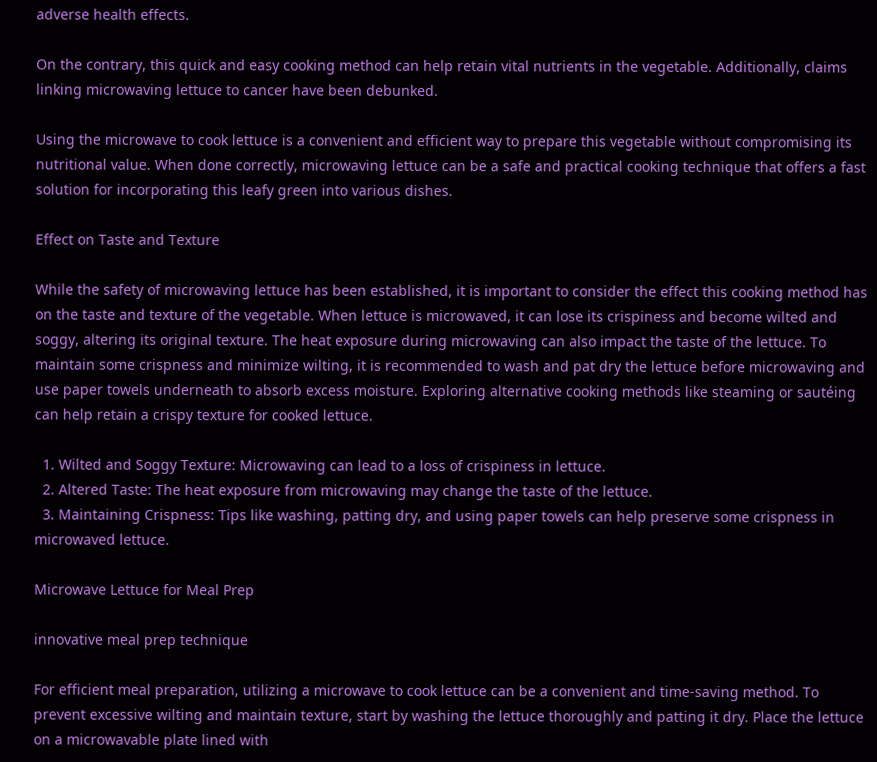adverse health effects.

On the contrary, this quick and easy cooking method can help retain vital nutrients in the vegetable. Additionally, claims linking microwaving lettuce to cancer have been debunked.

Using the microwave to cook lettuce is a convenient and efficient way to prepare this vegetable without compromising its nutritional value. When done correctly, microwaving lettuce can be a safe and practical cooking technique that offers a fast solution for incorporating this leafy green into various dishes.

Effect on Taste and Texture

While the safety of microwaving lettuce has been established, it is important to consider the effect this cooking method has on the taste and texture of the vegetable. When lettuce is microwaved, it can lose its crispiness and become wilted and soggy, altering its original texture. The heat exposure during microwaving can also impact the taste of the lettuce. To maintain some crispness and minimize wilting, it is recommended to wash and pat dry the lettuce before microwaving and use paper towels underneath to absorb excess moisture. Exploring alternative cooking methods like steaming or sautéing can help retain a crispy texture for cooked lettuce.

  1. Wilted and Soggy Texture: Microwaving can lead to a loss of crispiness in lettuce.
  2. Altered Taste: The heat exposure from microwaving may change the taste of the lettuce.
  3. Maintaining Crispness: Tips like washing, patting dry, and using paper towels can help preserve some crispness in microwaved lettuce.

Microwave Lettuce for Meal Prep

innovative meal prep technique

For efficient meal preparation, utilizing a microwave to cook lettuce can be a convenient and time-saving method. To prevent excessive wilting and maintain texture, start by washing the lettuce thoroughly and patting it dry. Place the lettuce on a microwavable plate lined with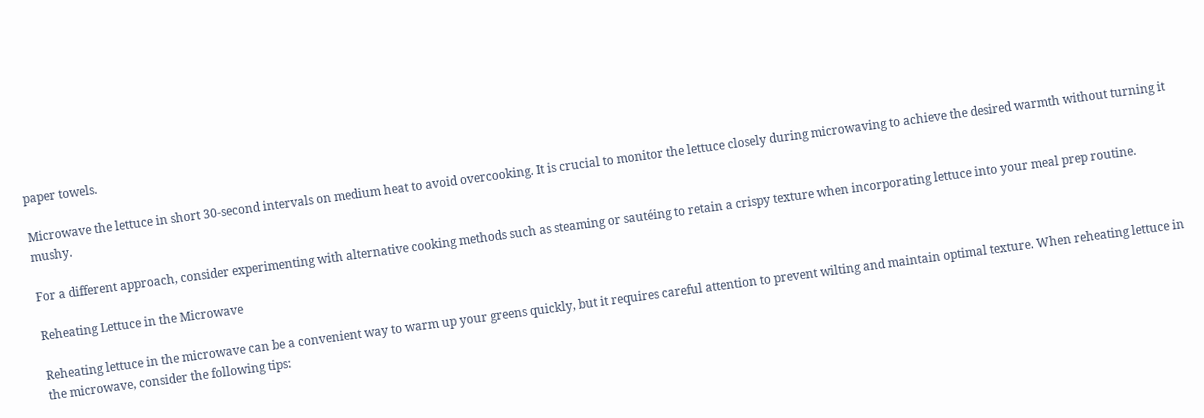paper towels.

Microwave the lettuce in short 30-second intervals on medium heat to avoid overcooking. It is crucial to monitor the lettuce closely during microwaving to achieve the desired warmth without turning it mushy.

For a different approach, consider experimenting with alternative cooking methods such as steaming or sautéing to retain a crispy texture when incorporating lettuce into your meal prep routine.

Reheating Lettuce in the Microwave

Reheating lettuce in the microwave can be a convenient way to warm up your greens quickly, but it requires careful attention to prevent wilting and maintain optimal texture. When reheating lettuce in the microwave, consider the following tips: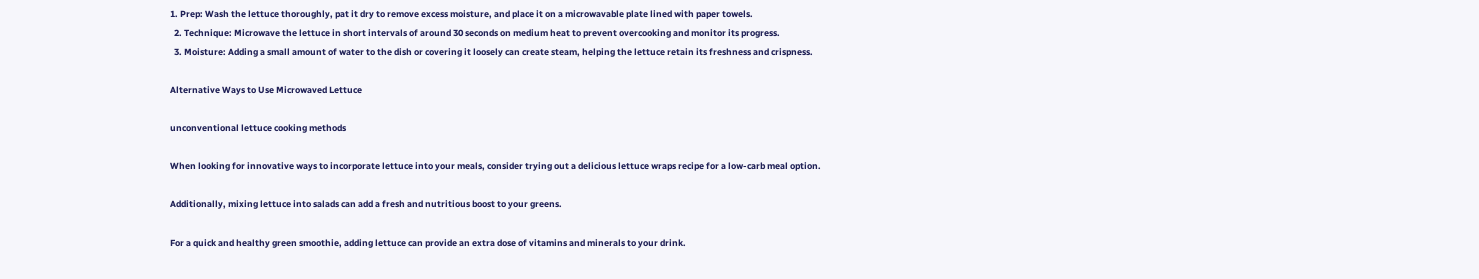1. Prep: Wash the lettuce thoroughly, pat it dry to remove excess moisture, and place it on a microwavable plate lined with paper towels.
  2. Technique: Microwave the lettuce in short intervals of around 30 seconds on medium heat to prevent overcooking and monitor its progress.
  3. Moisture: Adding a small amount of water to the dish or covering it loosely can create steam, helping the lettuce retain its freshness and crispness.

Alternative Ways to Use Microwaved Lettuce

unconventional lettuce cooking methods

When looking for innovative ways to incorporate lettuce into your meals, consider trying out a delicious lettuce wraps recipe for a low-carb meal option.

Additionally, mixing lettuce into salads can add a fresh and nutritious boost to your greens.

For a quick and healthy green smoothie, adding lettuce can provide an extra dose of vitamins and minerals to your drink.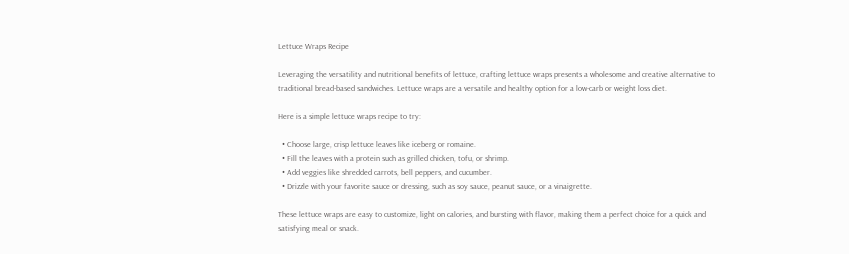Lettuce Wraps Recipe

Leveraging the versatility and nutritional benefits of lettuce, crafting lettuce wraps presents a wholesome and creative alternative to traditional bread-based sandwiches. Lettuce wraps are a versatile and healthy option for a low-carb or weight loss diet.

Here is a simple lettuce wraps recipe to try:

  • Choose large, crisp lettuce leaves like iceberg or romaine.
  • Fill the leaves with a protein such as grilled chicken, tofu, or shrimp.
  • Add veggies like shredded carrots, bell peppers, and cucumber.
  • Drizzle with your favorite sauce or dressing, such as soy sauce, peanut sauce, or a vinaigrette.

These lettuce wraps are easy to customize, light on calories, and bursting with flavor, making them a perfect choice for a quick and satisfying meal or snack.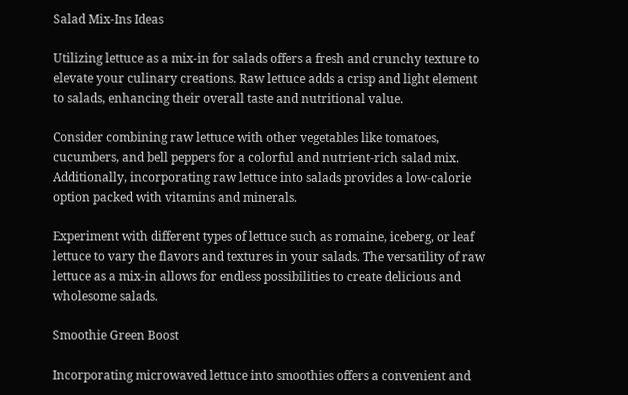Salad Mix-Ins Ideas

Utilizing lettuce as a mix-in for salads offers a fresh and crunchy texture to elevate your culinary creations. Raw lettuce adds a crisp and light element to salads, enhancing their overall taste and nutritional value.

Consider combining raw lettuce with other vegetables like tomatoes, cucumbers, and bell peppers for a colorful and nutrient-rich salad mix. Additionally, incorporating raw lettuce into salads provides a low-calorie option packed with vitamins and minerals.

Experiment with different types of lettuce such as romaine, iceberg, or leaf lettuce to vary the flavors and textures in your salads. The versatility of raw lettuce as a mix-in allows for endless possibilities to create delicious and wholesome salads.

Smoothie Green Boost

Incorporating microwaved lettuce into smoothies offers a convenient and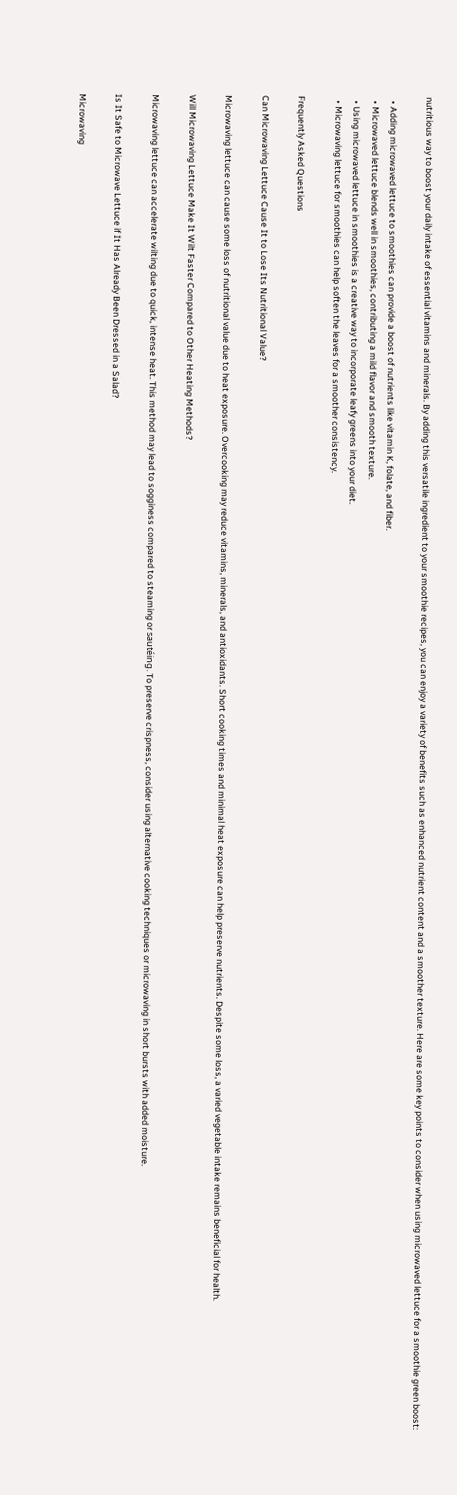nutritious way to boost your daily intake of essential vitamins and minerals. By adding this versatile ingredient to your smoothie recipes, you can enjoy a variety of benefits such as enhanced nutrient content and a smoother texture. Here are some key points to consider when using microwaved lettuce for a smoothie green boost:

  • Adding microwaved lettuce to smoothies can provide a boost of nutrients like vitamin K, folate, and fiber.
  • Microwaved lettuce blends well in smoothies, contributing a mild flavor and smooth texture.
  • Using microwaved lettuce in smoothies is a creative way to incorporate leafy greens into your diet.
  • Microwaving lettuce for smoothies can help soften the leaves for a smoother consistency.

Frequently Asked Questions

Can Microwaving Lettuce Cause It to Lose Its Nutritional Value?

Microwaving lettuce can cause some loss of nutritional value due to heat exposure. Overcooking may reduce vitamins, minerals, and antioxidants. Short cooking times and minimal heat exposure can help preserve nutrients. Despite some loss, a varied vegetable intake remains beneficial for health.

Will Microwaving Lettuce Make It Wilt Faster Compared to Other Heating Methods?

Microwaving lettuce can accelerate wilting due to quick, intense heat. This method may lead to sogginess compared to steaming or sautéing. To preserve crispness, consider using alternative cooking techniques or microwaving in short bursts with added moisture.

Is It Safe to Microwave Lettuce if It Has Already Been Dressed in a Salad?

Microwaving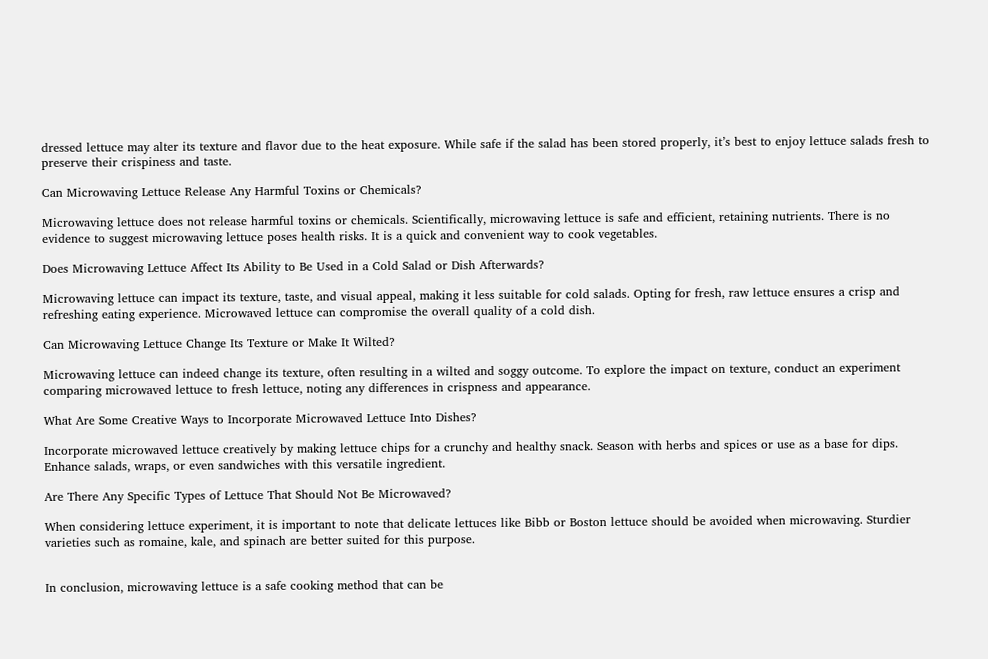dressed lettuce may alter its texture and flavor due to the heat exposure. While safe if the salad has been stored properly, it’s best to enjoy lettuce salads fresh to preserve their crispiness and taste.

Can Microwaving Lettuce Release Any Harmful Toxins or Chemicals?

Microwaving lettuce does not release harmful toxins or chemicals. Scientifically, microwaving lettuce is safe and efficient, retaining nutrients. There is no evidence to suggest microwaving lettuce poses health risks. It is a quick and convenient way to cook vegetables.

Does Microwaving Lettuce Affect Its Ability to Be Used in a Cold Salad or Dish Afterwards?

Microwaving lettuce can impact its texture, taste, and visual appeal, making it less suitable for cold salads. Opting for fresh, raw lettuce ensures a crisp and refreshing eating experience. Microwaved lettuce can compromise the overall quality of a cold dish.

Can Microwaving Lettuce Change Its Texture or Make It Wilted?

Microwaving lettuce can indeed change its texture, often resulting in a wilted and soggy outcome. To explore the impact on texture, conduct an experiment comparing microwaved lettuce to fresh lettuce, noting any differences in crispness and appearance.

What Are Some Creative Ways to Incorporate Microwaved Lettuce Into Dishes?

Incorporate microwaved lettuce creatively by making lettuce chips for a crunchy and healthy snack. Season with herbs and spices or use as a base for dips. Enhance salads, wraps, or even sandwiches with this versatile ingredient.

Are There Any Specific Types of Lettuce That Should Not Be Microwaved?

When considering lettuce experiment, it is important to note that delicate lettuces like Bibb or Boston lettuce should be avoided when microwaving. Sturdier varieties such as romaine, kale, and spinach are better suited for this purpose.


In conclusion, microwaving lettuce is a safe cooking method that can be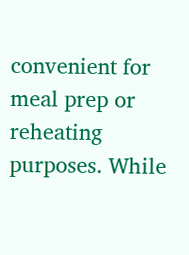convenient for meal prep or reheating purposes. While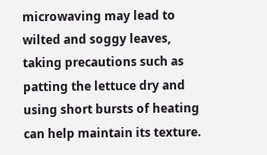microwaving may lead to wilted and soggy leaves, taking precautions such as patting the lettuce dry and using short bursts of heating can help maintain its texture.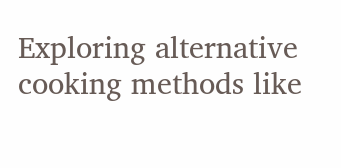Exploring alternative cooking methods like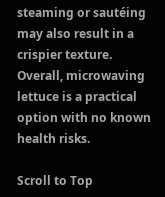steaming or sautéing may also result in a crispier texture. Overall, microwaving lettuce is a practical option with no known health risks.

Scroll to Top